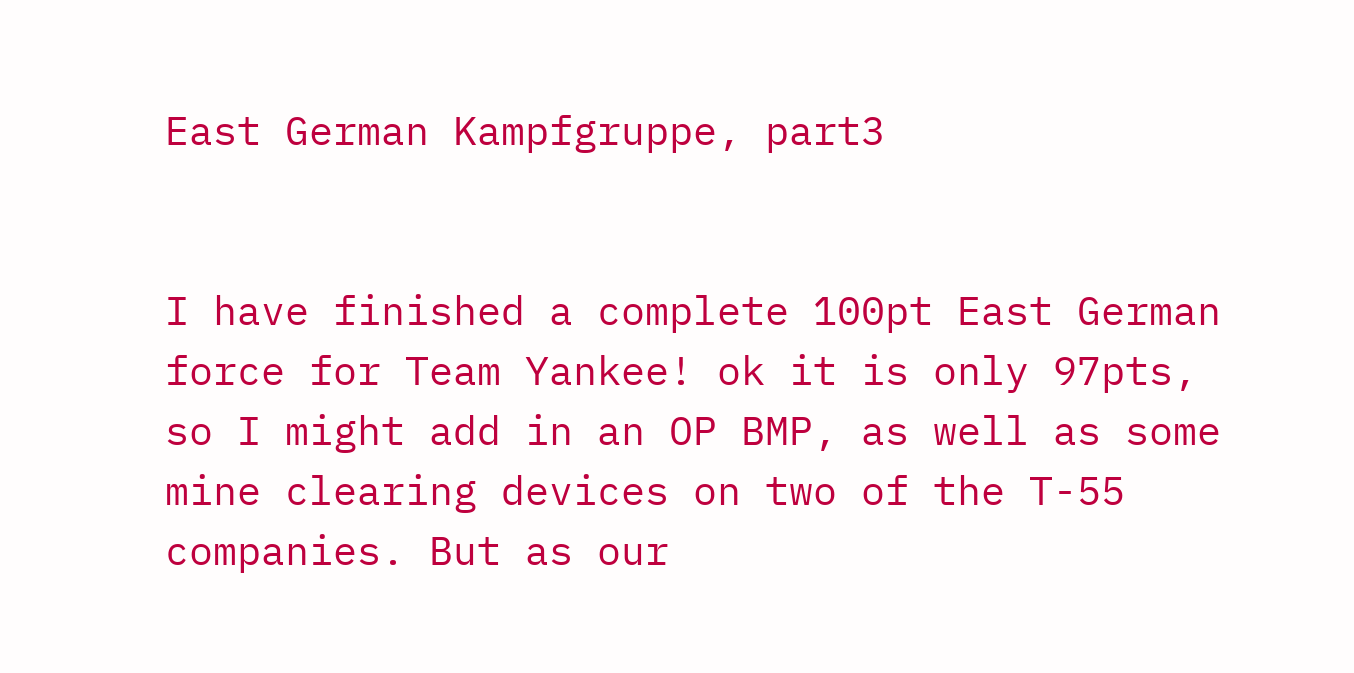East German Kampfgruppe, part3


I have finished a complete 100pt East German force for Team Yankee! ok it is only 97pts, so I might add in an OP BMP, as well as some mine clearing devices on two of the T-55 companies. But as our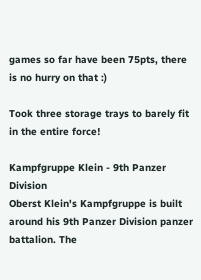games so far have been 75pts, there is no hurry on that :)

Took three storage trays to barely fit in the entire force!

Kampfgruppe Klein - 9th Panzer Division
Oberst Klein's Kampfgruppe is built around his 9th Panzer Division panzer battalion. The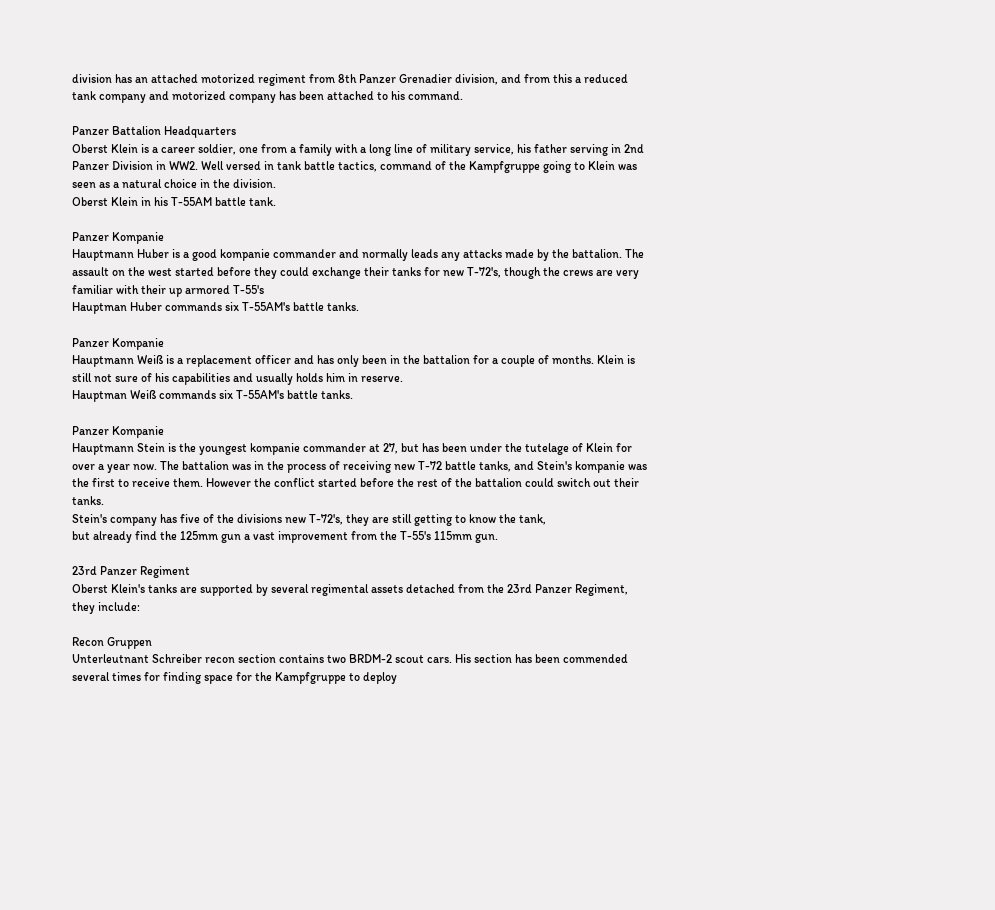division has an attached motorized regiment from 8th Panzer Grenadier division, and from this a reduced tank company and motorized company has been attached to his command.

Panzer Battalion Headquarters
Oberst Klein is a career soldier, one from a family with a long line of military service, his father serving in 2nd Panzer Division in WW2. Well versed in tank battle tactics, command of the Kampfgruppe going to Klein was seen as a natural choice in the division.
Oberst Klein in his T-55AM battle tank.

Panzer Kompanie
Hauptmann Huber is a good kompanie commander and normally leads any attacks made by the battalion. The assault on the west started before they could exchange their tanks for new T-72's, though the crews are very familiar with their up armored T-55's
Hauptman Huber commands six T-55AM's battle tanks.

Panzer Kompanie
Hauptmann Weiß is a replacement officer and has only been in the battalion for a couple of months. Klein is still not sure of his capabilities and usually holds him in reserve.
Hauptman Weiß commands six T-55AM's battle tanks.

Panzer Kompanie
Hauptmann Stein is the youngest kompanie commander at 27, but has been under the tutelage of Klein for over a year now. The battalion was in the process of receiving new T-72 battle tanks, and Stein's kompanie was the first to receive them. However the conflict started before the rest of the battalion could switch out their tanks.
Stein's company has five of the divisions new T-72's, they are still getting to know the tank,
but already find the 125mm gun a vast improvement from the T-55's 115mm gun.

23rd Panzer Regiment
Oberst Klein's tanks are supported by several regimental assets detached from the 23rd Panzer Regiment, they include:

Recon Gruppen
Unterleutnant Schreiber recon section contains two BRDM-2 scout cars. His section has been commended several times for finding space for the Kampfgruppe to deploy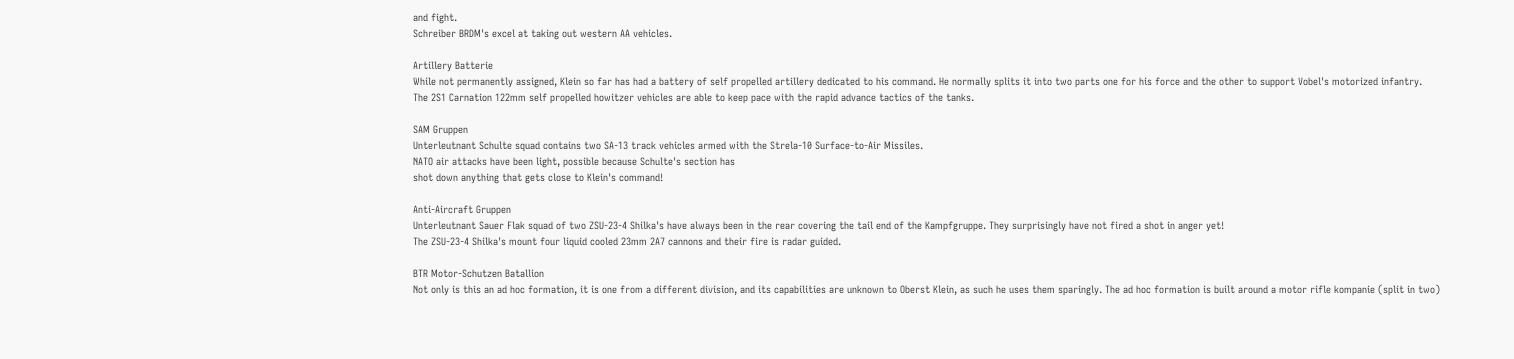and fight.
Schreiber BRDM's excel at taking out western AA vehicles.

Artillery Batterie
While not permanently assigned, Klein so far has had a battery of self propelled artillery dedicated to his command. He normally splits it into two parts one for his force and the other to support Vobel's motorized infantry.
The 2S1 Carnation 122mm self propelled howitzer vehicles are able to keep pace with the rapid advance tactics of the tanks.

SAM Gruppen
Unterleutnant Schulte squad contains two SA-13 track vehicles armed with the Strela-10 Surface-to-Air Missiles.
NATO air attacks have been light, possible because Schulte's section has
shot down anything that gets close to Klein's command!

Anti-Aircraft Gruppen
Unterleutnant Sauer Flak squad of two ZSU-23-4 Shilka's have always been in the rear covering the tail end of the Kampfgruppe. They surprisingly have not fired a shot in anger yet!
The ZSU-23-4 Shilka's mount four liquid cooled 23mm 2A7 cannons and their fire is radar guided.

BTR Motor-Schutzen Batallion
Not only is this an ad hoc formation, it is one from a different division, and its capabilities are unknown to Oberst Klein, as such he uses them sparingly. The ad hoc formation is built around a motor rifle kompanie (split in two)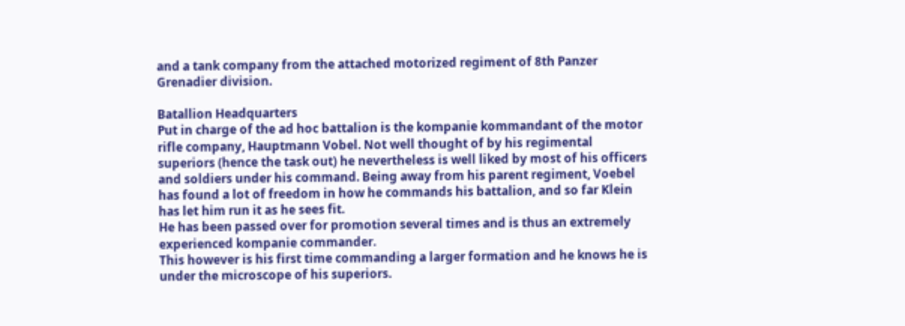and a tank company from the attached motorized regiment of 8th Panzer Grenadier division.

Batallion Headquarters
Put in charge of the ad hoc battalion is the kompanie kommandant of the motor rifle company, Hauptmann Vobel. Not well thought of by his regimental superiors (hence the task out) he nevertheless is well liked by most of his officers and soldiers under his command. Being away from his parent regiment, Voebel has found a lot of freedom in how he commands his battalion, and so far Klein has let him run it as he sees fit.
He has been passed over for promotion several times and is thus an extremely experienced kompanie commander.
This however is his first time commanding a larger formation and he knows he is under the microscope of his superiors.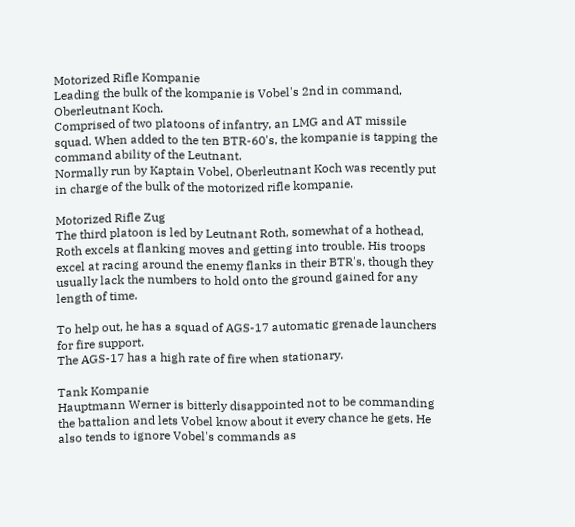Motorized Rifle Kompanie
Leading the bulk of the kompanie is Vobel's 2nd in command, Oberleutnant Koch.
Comprised of two platoons of infantry, an LMG and AT missile squad. When added to the ten BTR-60's, the kompanie is tapping the command ability of the Leutnant.
Normally run by Kaptain Vobel, Oberleutnant Koch was recently put in charge of the bulk of the motorized rifle kompanie.

Motorized Rifle Zug
The third platoon is led by Leutnant Roth, somewhat of a hothead, Roth excels at flanking moves and getting into trouble. His troops excel at racing around the enemy flanks in their BTR's, though they usually lack the numbers to hold onto the ground gained for any length of time.

To help out, he has a squad of AGS-17 automatic grenade launchers for fire support.
The AGS-17 has a high rate of fire when stationary.

Tank Kompanie
Hauptmann Werner is bitterly disappointed not to be commanding the battalion and lets Vobel know about it every chance he gets. He also tends to ignore Vobel's commands as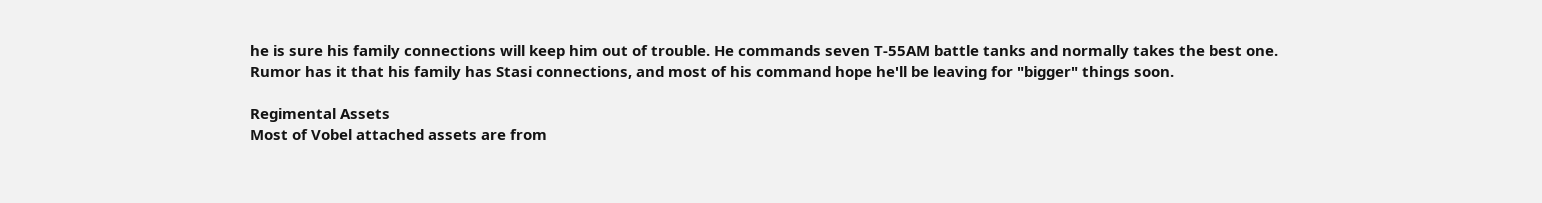he is sure his family connections will keep him out of trouble. He commands seven T-55AM battle tanks and normally takes the best one.
Rumor has it that his family has Stasi connections, and most of his command hope he'll be leaving for "bigger" things soon.

Regimental Assets
Most of Vobel attached assets are from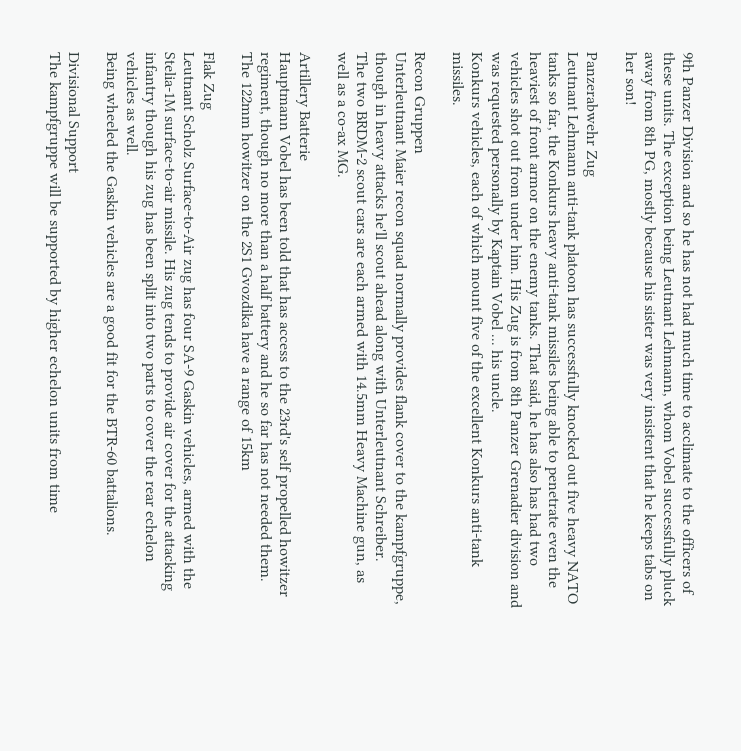9th Panzer Division and so he has not had much time to acclimate to the officers of these units. The exception being Leutnant Lehmann, whom Vobel successfully pluck away from 8th PG, mostly because his sister was very insistent that he keeps tabs on her son!

Panzerabwehr Zug
Leutnant Lehmann anti-tank platoon has successfully knocked out five heavy NATO tanks so far, the Konkurs heavy anti-tank missiles being able to penetrate even the heaviest of front armor on the enemy tanks. That said, he has also has had two vehicles shot out from under him. His Zug is from 8th Panzer Grenadier division and was requested personally by Kaptain Vobel ... his uncle.
Konkurs vehicles, each of which mount five of the excellent Konkurs anti-tank missiles.

Recon Gruppen
Unterleutnant Maier recon squad normally provides flank cover to the kampfgruppe, though in heavy attacks he'll scout ahead along with Unterleutnant Schreiber.
The two BRDM-2 scout cars are each armed with 14.5mm Heavy Machine gun, as well as a co-ax MG.

Artillery Batterie
Hauptmann Vobel has been told that has access to the 23rd's self propelled howitzer regiment, though no more than a half battery and he so far has not needed them.
The 122mm howitzer on the 2S1 Gvozdika have a range of 15km

Flak Zug
Leutnant Scholz Surface-to-Air zug has four SA-9 Gaskin vehicles, armed with the Stelia-1M surface-to-air missile. His zug tends to provide air cover for the attacking infantry though his zug has been split into two parts to cover the rear echelon vehicles as well.
Being wheeled the Gaskin vehicles are a good fit for the BTR-60 battalions.

Divisional Support
The kampfgruppe will be supported by higher echelon units from time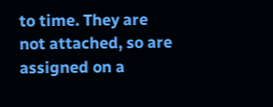to time. They are not attached, so are assigned on a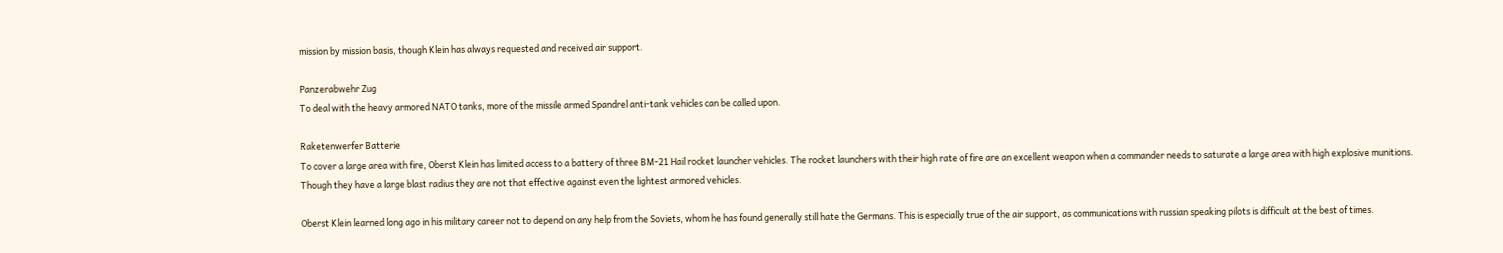mission by mission basis, though Klein has always requested and received air support.

Panzerabwehr Zug
To deal with the heavy armored NATO tanks, more of the missile armed Spandrel anti-tank vehicles can be called upon.

Raketenwerfer Batterie
To cover a large area with fire, Oberst Klein has limited access to a battery of three BM-21 Hail rocket launcher vehicles. The rocket launchers with their high rate of fire are an excellent weapon when a commander needs to saturate a large area with high explosive munitions.
Though they have a large blast radius they are not that effective against even the lightest armored vehicles.

Oberst Klein learned long ago in his military career not to depend on any help from the Soviets, whom he has found generally still hate the Germans. This is especially true of the air support, as communications with russian speaking pilots is difficult at the best of times.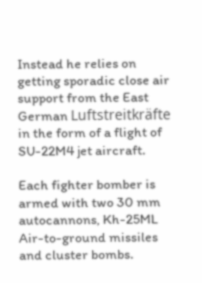Instead he relies on getting sporadic close air support from the East German Luftstreitkräfte in the form of a flight of SU-22M4 jet aircraft.

Each fighter bomber is armed with two 30 mm autocannons, Kh-25ML Air-to-ground missiles and cluster bombs.